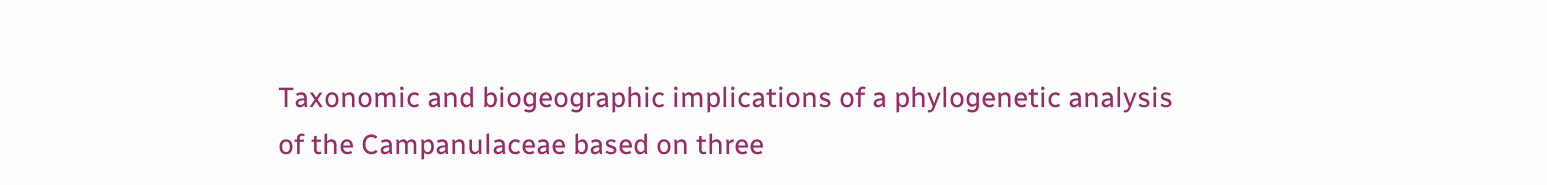Taxonomic and biogeographic implications of a phylogenetic analysis of the Campanulaceae based on three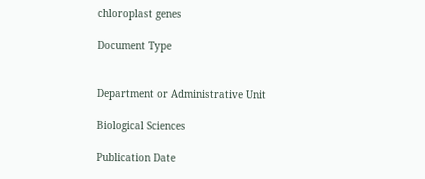chloroplast genes

Document Type


Department or Administrative Unit

Biological Sciences

Publication Date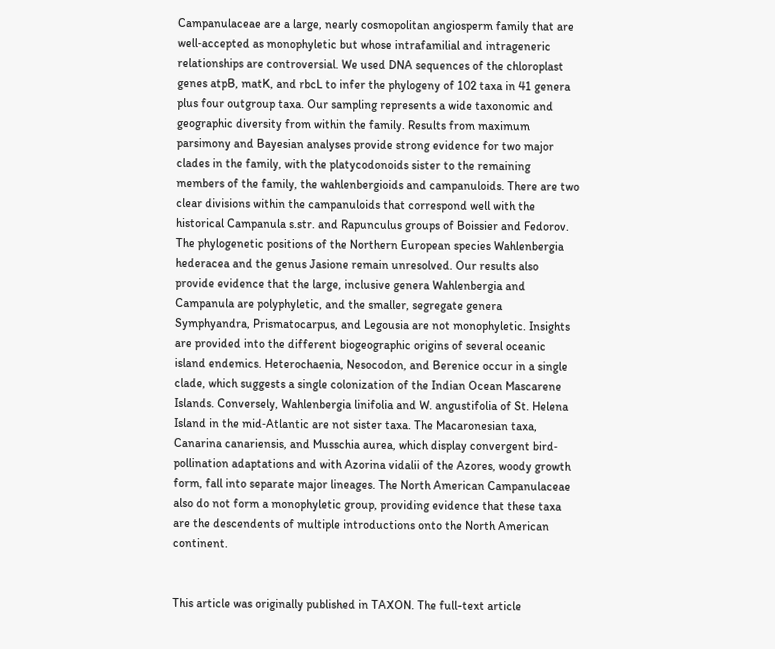Campanulaceae are a large, nearly cosmopolitan angiosperm family that are well‐accepted as monophyletic but whose intrafamilial and intrageneric relationships are controversial. We used DNA sequences of the chloroplast genes atpB, matK, and rbcL to infer the phylogeny of 102 taxa in 41 genera plus four outgroup taxa. Our sampling represents a wide taxonomic and geographic diversity from within the family. Results from maximum parsimony and Bayesian analyses provide strong evidence for two major clades in the family, with the platycodonoids sister to the remaining members of the family, the wahlenbergioids and campanuloids. There are two clear divisions within the campanuloids that correspond well with the historical Campanula s.str. and Rapunculus groups of Boissier and Fedorov. The phylogenetic positions of the Northern European species Wahlenbergia hederacea and the genus Jasione remain unresolved. Our results also provide evidence that the large, inclusive genera Wahlenbergia and Campanula are polyphyletic, and the smaller, segregate genera Symphyandra, Prismatocarpus, and Legousia are not monophyletic. Insights are provided into the different biogeographic origins of several oceanic island endemics. Heterochaenia, Nesocodon, and Berenice occur in a single clade, which suggests a single colonization of the Indian Ocean Mascarene Islands. Conversely, Wahlenbergia linifolia and W. angustifolia of St. Helena Island in the mid‐Atlantic are not sister taxa. The Macaronesian taxa, Canarina canariensis, and Musschia aurea, which display convergent bird‐pollination adaptations and with Azorina vidalii of the Azores, woody growth form, fall into separate major lineages. The North American Campanulaceae also do not form a monophyletic group, providing evidence that these taxa are the descendents of multiple introductions onto the North American continent.


This article was originally published in TAXON. The full-text article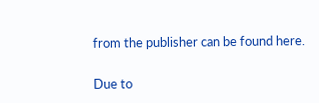from the publisher can be found here.

Due to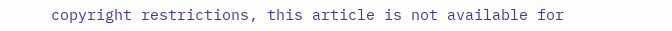copyright restrictions, this article is not available for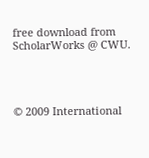free download from ScholarWorks @ CWU.




© 2009 International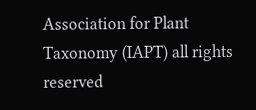Association for Plant Taxonomy (IAPT) all rights reserved